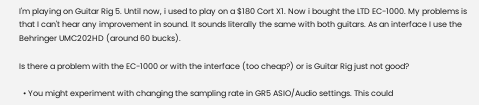I'm playing on Guitar Rig 5. Until now, i used to play on a $180 Cort X1. Now i bought the LTD EC-1000. My problems is that I can't hear any improvement in sound. It sounds literally the same with both guitars. As an interface I use the Behringer UMC202HD (around 60 bucks).

Is there a problem with the EC-1000 or with the interface (too cheap?) or is Guitar Rig just not good?

  • You might experiment with changing the sampling rate in GR5 ASIO/Audio settings. This could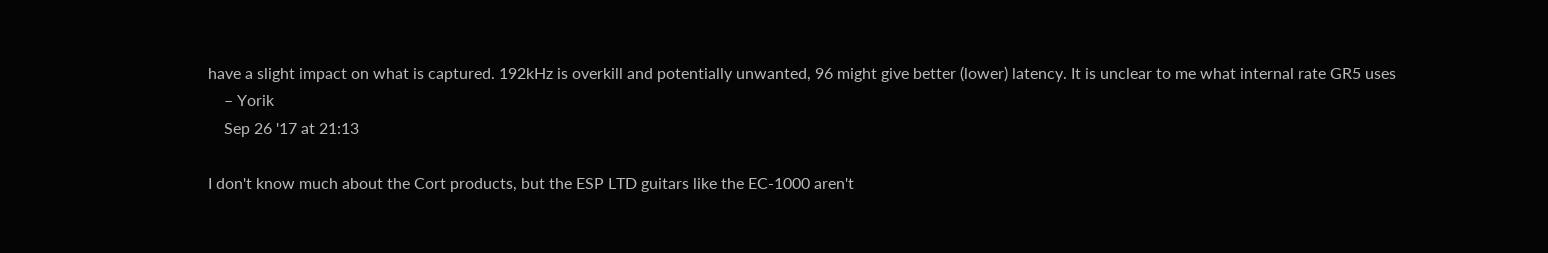have a slight impact on what is captured. 192kHz is overkill and potentially unwanted, 96 might give better (lower) latency. It is unclear to me what internal rate GR5 uses
    – Yorik
    Sep 26 '17 at 21:13

I don't know much about the Cort products, but the ESP LTD guitars like the EC-1000 aren't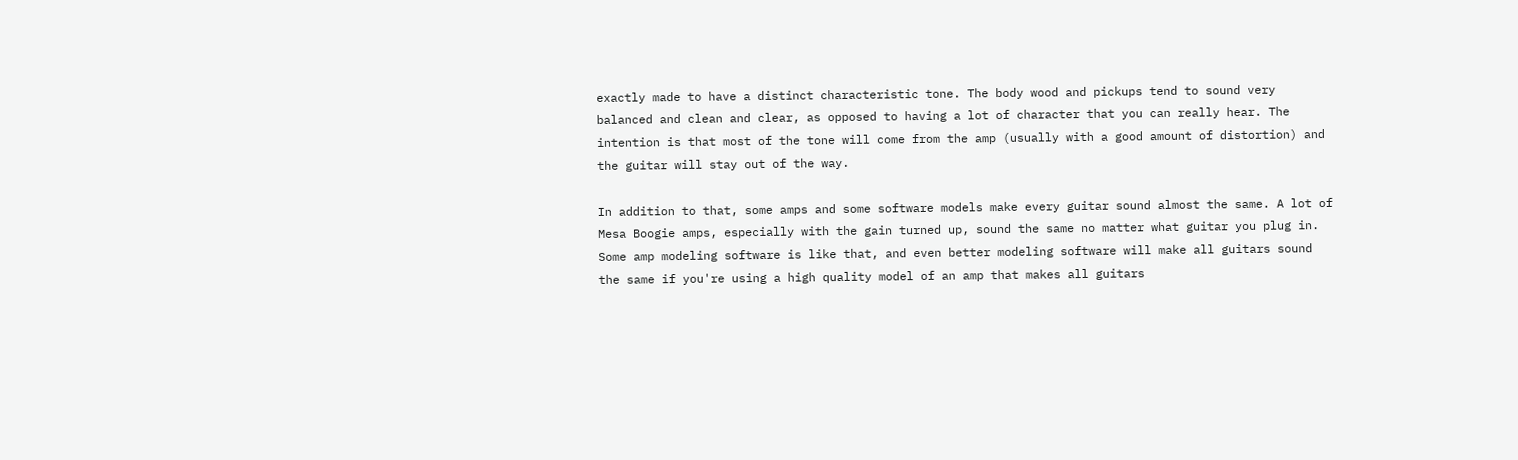exactly made to have a distinct characteristic tone. The body wood and pickups tend to sound very balanced and clean and clear, as opposed to having a lot of character that you can really hear. The intention is that most of the tone will come from the amp (usually with a good amount of distortion) and the guitar will stay out of the way.

In addition to that, some amps and some software models make every guitar sound almost the same. A lot of Mesa Boogie amps, especially with the gain turned up, sound the same no matter what guitar you plug in. Some amp modeling software is like that, and even better modeling software will make all guitars sound the same if you're using a high quality model of an amp that makes all guitars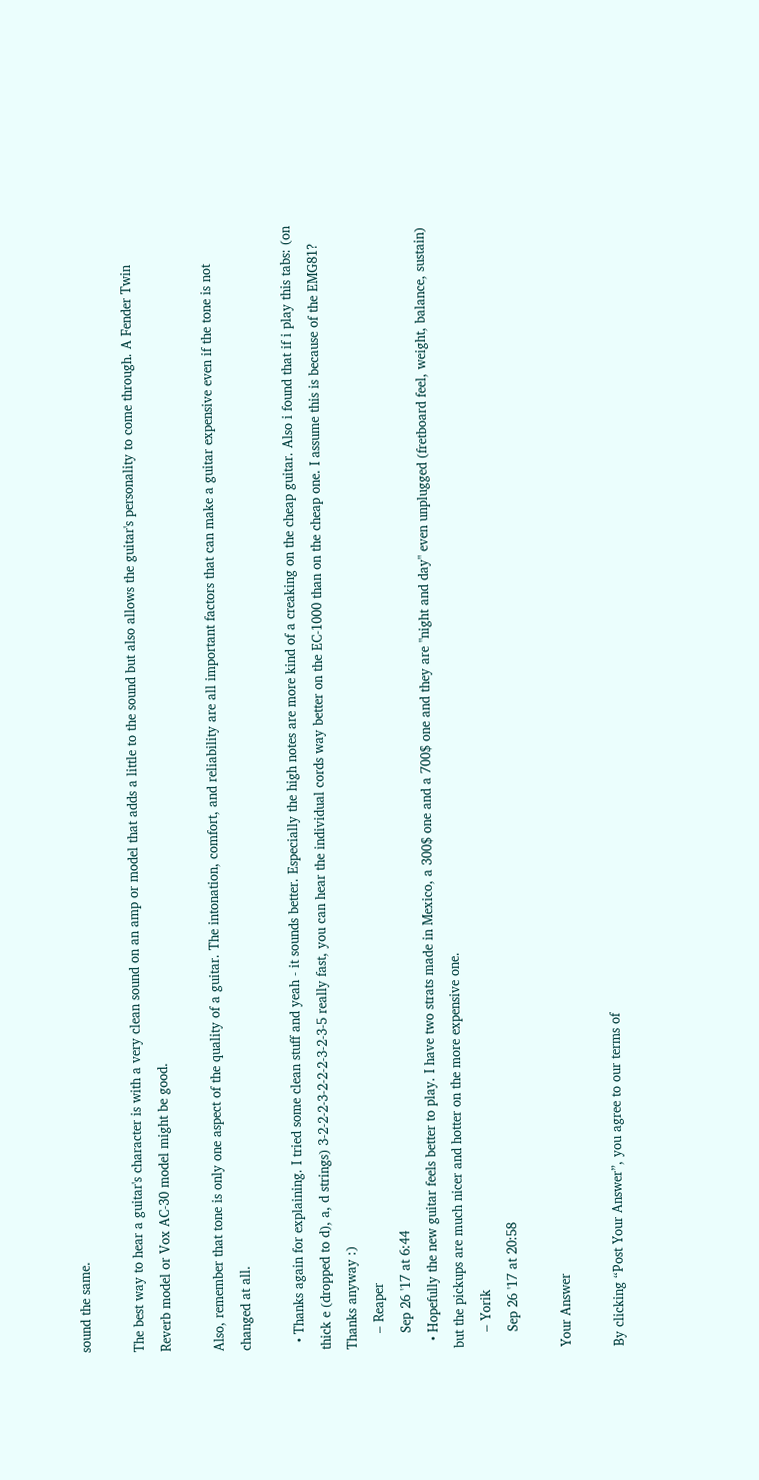sound the same.

The best way to hear a guitar's character is with a very clean sound on an amp or model that adds a little to the sound but also allows the guitar's personality to come through. A Fender Twin Reverb model or Vox AC-30 model might be good.

Also, remember that tone is only one aspect of the quality of a guitar. The intonation, comfort, and reliability are all important factors that can make a guitar expensive even if the tone is not changed at all.

  • Thanks again for explaining. I tried some clean stuff and yeah - it sounds better. Especially the high notes are more kind of a creaking on the cheap guitar. Also i found that if i play this tabs: (on thick e (dropped to d), a, d strings) 3-2-2-2-3-2-2-2-3-2-3-5 really fast, you can hear the individual cords way better on the EC-1000 than on the cheap one. I assume this is because of the EMG81? Thanks anyway :)
    – Reaper
    Sep 26 '17 at 6:44
  • Hopefully the new guitar feels better to play. I have two strats made in Mexico, a 300$ one and a 700$ one and they are "night and day" even unplugged (fretboard feel, weight, balance, sustain) but the pickups are much nicer and hotter on the more expensive one.
    – Yorik
    Sep 26 '17 at 20:58

Your Answer

By clicking “Post Your Answer”, you agree to our terms of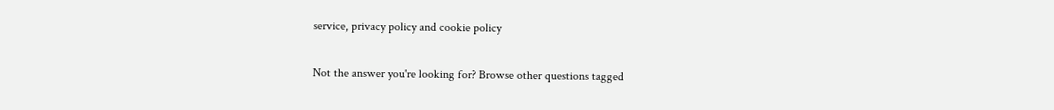service, privacy policy and cookie policy

Not the answer you're looking for? Browse other questions tagged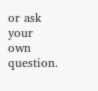or ask your own question.